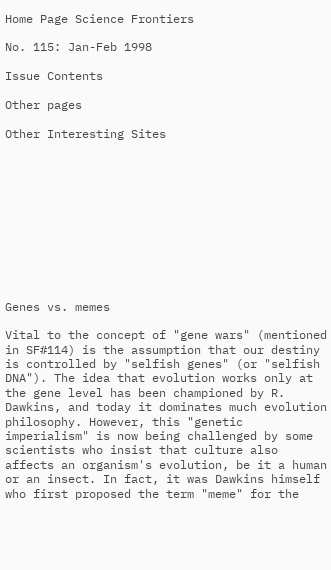Home Page Science Frontiers

No. 115: Jan-Feb 1998

Issue Contents

Other pages

Other Interesting Sites











Genes vs. memes

Vital to the concept of "gene wars" (mentioned in SF#114) is the assumption that our destiny is controlled by "selfish genes" (or "selfish DNA"). The idea that evolution works only at the gene level has been championed by R. Dawkins, and today it dominates much evolution philosophy. However, this "genetic imperialism" is now being challenged by some scientists who insist that culture also affects an organism's evolution, be it a human or an insect. In fact, it was Dawkins himself who first proposed the term "meme" for the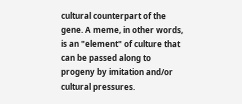cultural counterpart of the gene. A meme, in other words, is an "element" of culture that can be passed along to progeny by imitation and/or cultural pressures.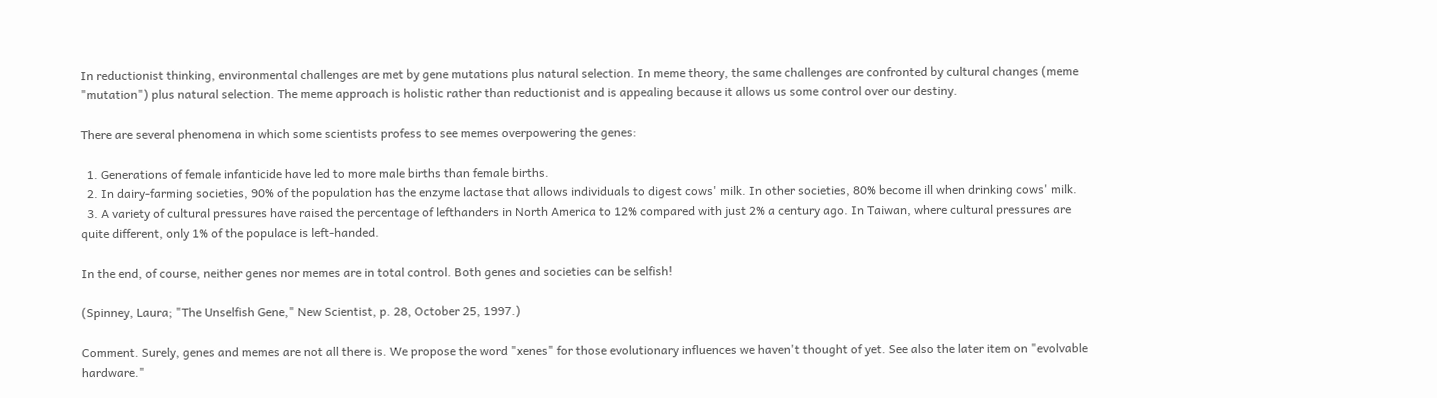In reductionist thinking, environmental challenges are met by gene mutations plus natural selection. In meme theory, the same challenges are confronted by cultural changes (meme "mutation") plus natural selection. The meme approach is holistic rather than reductionist and is appealing because it allows us some control over our destiny.

There are several phenomena in which some scientists profess to see memes overpowering the genes:

  1. Generations of female infanticide have led to more male births than female births.
  2. In dairy-farming societies, 90% of the population has the enzyme lactase that allows individuals to digest cows' milk. In other societies, 80% become ill when drinking cows' milk.
  3. A variety of cultural pressures have raised the percentage of lefthanders in North America to 12% compared with just 2% a century ago. In Taiwan, where cultural pressures are quite different, only 1% of the populace is left-handed.

In the end, of course, neither genes nor memes are in total control. Both genes and societies can be selfish!

(Spinney, Laura; "The Unselfish Gene," New Scientist, p. 28, October 25, 1997.)

Comment. Surely, genes and memes are not all there is. We propose the word "xenes" for those evolutionary influences we haven't thought of yet. See also the later item on "evolvable hardware."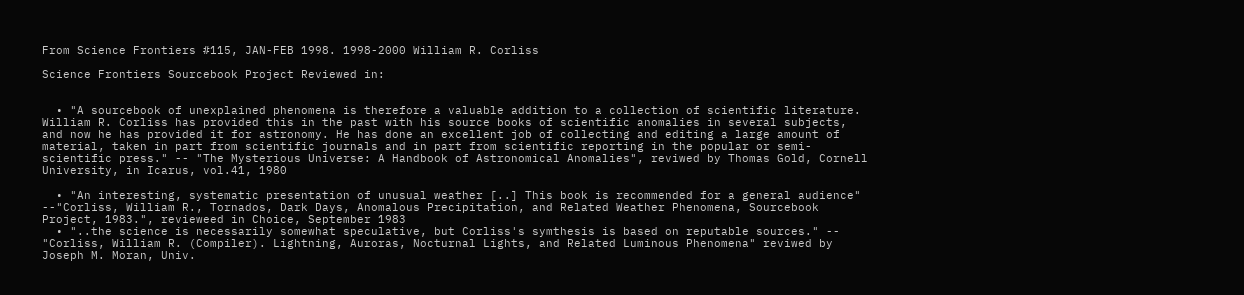From Science Frontiers #115, JAN-FEB 1998. 1998-2000 William R. Corliss

Science Frontiers Sourcebook Project Reviewed in:


  • "A sourcebook of unexplained phenomena is therefore a valuable addition to a collection of scientific literature. William R. Corliss has provided this in the past with his source books of scientific anomalies in several subjects, and now he has provided it for astronomy. He has done an excellent job of collecting and editing a large amount of material, taken in part from scientific journals and in part from scientific reporting in the popular or semi-scientific press." -- "The Mysterious Universe: A Handbook of Astronomical Anomalies", reviwed by Thomas Gold, Cornell University, in Icarus, vol.41, 1980

  • "An interesting, systematic presentation of unusual weather [..] This book is recommended for a general audience" --"Corliss, William R., Tornados, Dark Days, Anomalous Precipitation, and Related Weather Phenomena, Sourcebook Project, 1983.", revieweed in Choice, September 1983
  • "..the science is necessarily somewhat speculative, but Corliss's symthesis is based on reputable sources." -- "Corliss, William R. (Compiler). Lightning, Auroras, Nocturnal Lights, and Related Luminous Phenomena" reviwed by Joseph M. Moran, Univ.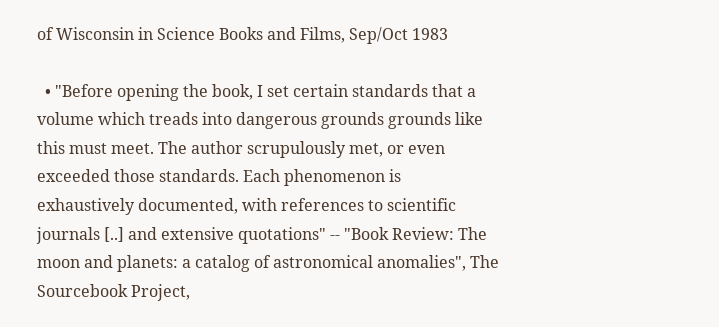of Wisconsin in Science Books and Films, Sep/Oct 1983

  • "Before opening the book, I set certain standards that a volume which treads into dangerous grounds grounds like this must meet. The author scrupulously met, or even exceeded those standards. Each phenomenon is exhaustively documented, with references to scientific journals [..] and extensive quotations" -- "Book Review: The moon and planets: a catalog of astronomical anomalies", The Sourcebook Project,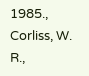1985., Corliss, W. R.,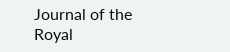Journal of the Royal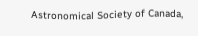Astronomical Society of Canada,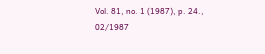Vol. 81, no. 1 (1987), p. 24., 02/1987